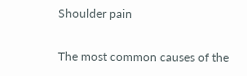Shoulder pain

The most common causes of the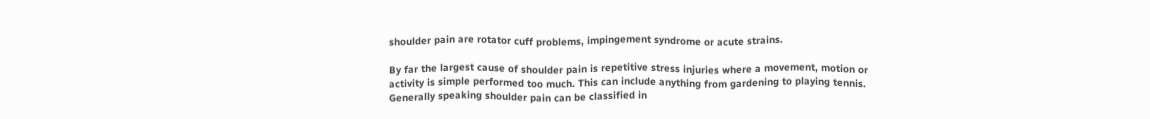shoulder pain are rotator cuff problems, impingement syndrome or acute strains.

By far the largest cause of shoulder pain is repetitive stress injuries where a movement, motion or activity is simple performed too much. This can include anything from gardening to playing tennis. Generally speaking shoulder pain can be classified in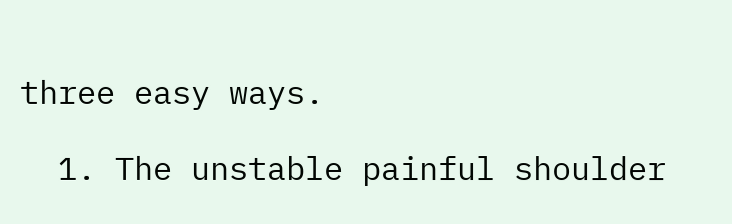three easy ways.

  1. The unstable painful shoulder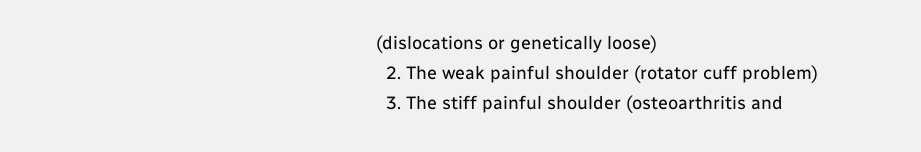(dislocations or genetically loose)
  2. The weak painful shoulder (rotator cuff problem)
  3. The stiff painful shoulder (osteoarthritis and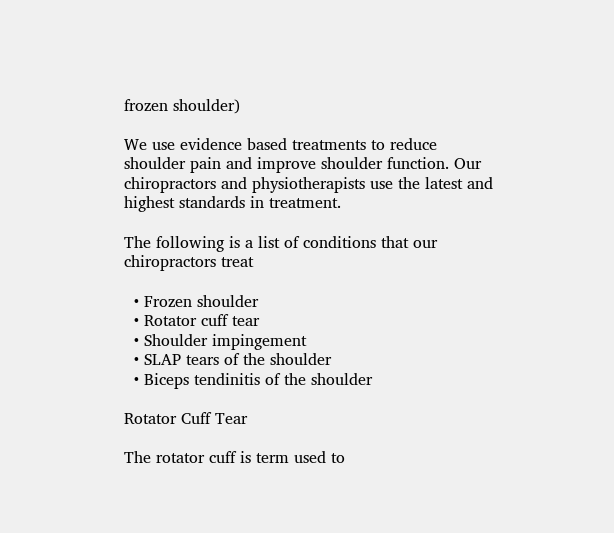frozen shoulder)

We use evidence based treatments to reduce shoulder pain and improve shoulder function. Our chiropractors and physiotherapists use the latest and highest standards in treatment.

The following is a list of conditions that our chiropractors treat

  • Frozen shoulder
  • Rotator cuff tear
  • Shoulder impingement
  • SLAP tears of the shoulder
  • Biceps tendinitis of the shoulder

Rotator Cuff Tear

The rotator cuff is term used to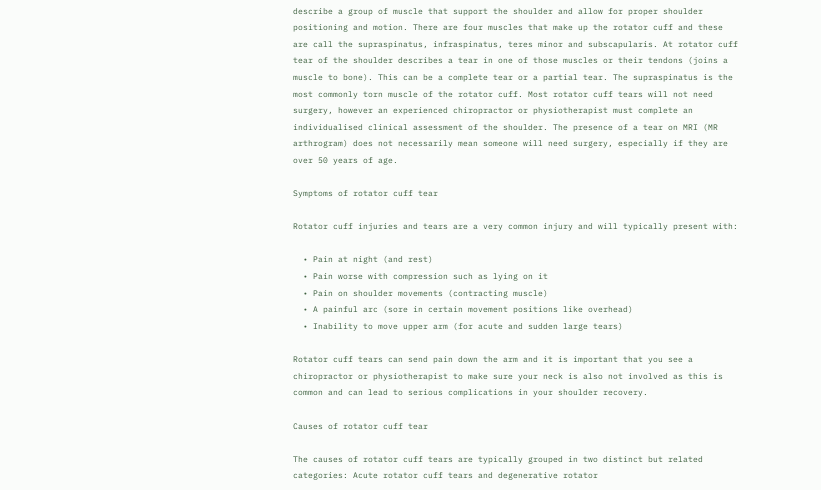describe a group of muscle that support the shoulder and allow for proper shoulder positioning and motion. There are four muscles that make up the rotator cuff and these are call the supraspinatus, infraspinatus, teres minor and subscapularis. At rotator cuff tear of the shoulder describes a tear in one of those muscles or their tendons (joins a muscle to bone). This can be a complete tear or a partial tear. The supraspinatus is the most commonly torn muscle of the rotator cuff. Most rotator cuff tears will not need surgery, however an experienced chiropractor or physiotherapist must complete an individualised clinical assessment of the shoulder. The presence of a tear on MRI (MR arthrogram) does not necessarily mean someone will need surgery, especially if they are over 50 years of age.

Symptoms of rotator cuff tear

Rotator cuff injuries and tears are a very common injury and will typically present with:

  • Pain at night (and rest)
  • Pain worse with compression such as lying on it
  • Pain on shoulder movements (contracting muscle)
  • A painful arc (sore in certain movement positions like overhead)
  • Inability to move upper arm (for acute and sudden large tears)

Rotator cuff tears can send pain down the arm and it is important that you see a chiropractor or physiotherapist to make sure your neck is also not involved as this is common and can lead to serious complications in your shoulder recovery.

Causes of rotator cuff tear

The causes of rotator cuff tears are typically grouped in two distinct but related categories: Acute rotator cuff tears and degenerative rotator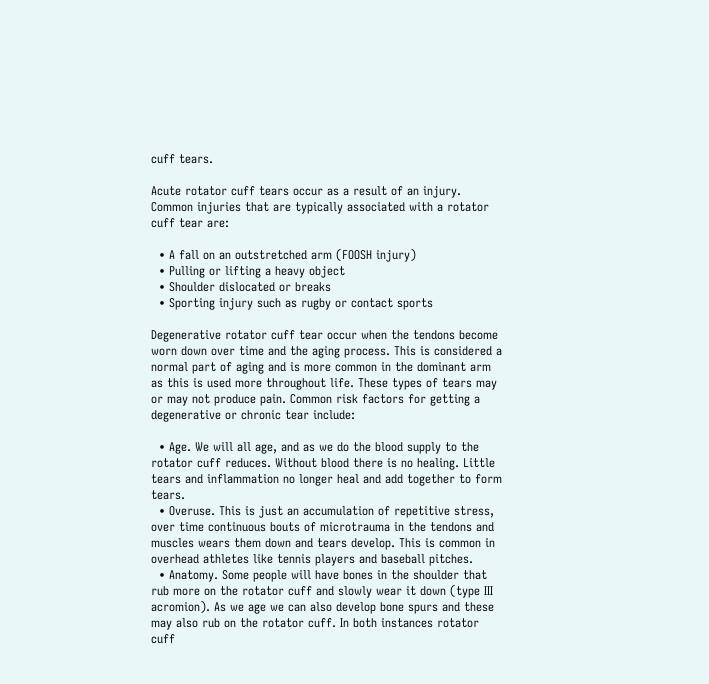cuff tears.

Acute rotator cuff tears occur as a result of an injury. Common injuries that are typically associated with a rotator cuff tear are:

  • A fall on an outstretched arm (FOOSH injury)
  • Pulling or lifting a heavy object
  • Shoulder dislocated or breaks
  • Sporting injury such as rugby or contact sports

Degenerative rotator cuff tear occur when the tendons become worn down over time and the aging process. This is considered a normal part of aging and is more common in the dominant arm as this is used more throughout life. These types of tears may or may not produce pain. Common risk factors for getting a degenerative or chronic tear include:

  • Age. We will all age, and as we do the blood supply to the rotator cuff reduces. Without blood there is no healing. Little tears and inflammation no longer heal and add together to form tears.
  • Overuse. This is just an accumulation of repetitive stress, over time continuous bouts of microtrauma in the tendons and muscles wears them down and tears develop. This is common in overhead athletes like tennis players and baseball pitches.
  • Anatomy. Some people will have bones in the shoulder that rub more on the rotator cuff and slowly wear it down (type III acromion). As we age we can also develop bone spurs and these may also rub on the rotator cuff. In both instances rotator cuff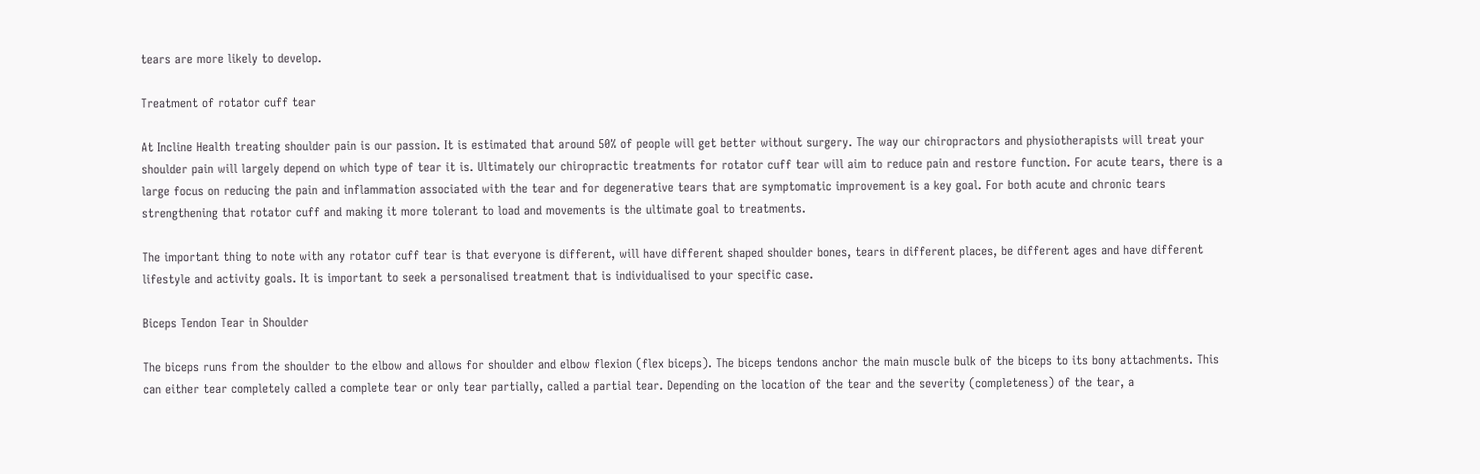tears are more likely to develop.

Treatment of rotator cuff tear

At Incline Health treating shoulder pain is our passion. It is estimated that around 50% of people will get better without surgery. The way our chiropractors and physiotherapists will treat your shoulder pain will largely depend on which type of tear it is. Ultimately our chiropractic treatments for rotator cuff tear will aim to reduce pain and restore function. For acute tears, there is a large focus on reducing the pain and inflammation associated with the tear and for degenerative tears that are symptomatic improvement is a key goal. For both acute and chronic tears strengthening that rotator cuff and making it more tolerant to load and movements is the ultimate goal to treatments.

The important thing to note with any rotator cuff tear is that everyone is different, will have different shaped shoulder bones, tears in different places, be different ages and have different lifestyle and activity goals. It is important to seek a personalised treatment that is individualised to your specific case.

Biceps Tendon Tear in Shoulder

The biceps runs from the shoulder to the elbow and allows for shoulder and elbow flexion (flex biceps). The biceps tendons anchor the main muscle bulk of the biceps to its bony attachments. This can either tear completely called a complete tear or only tear partially, called a partial tear. Depending on the location of the tear and the severity (completeness) of the tear, a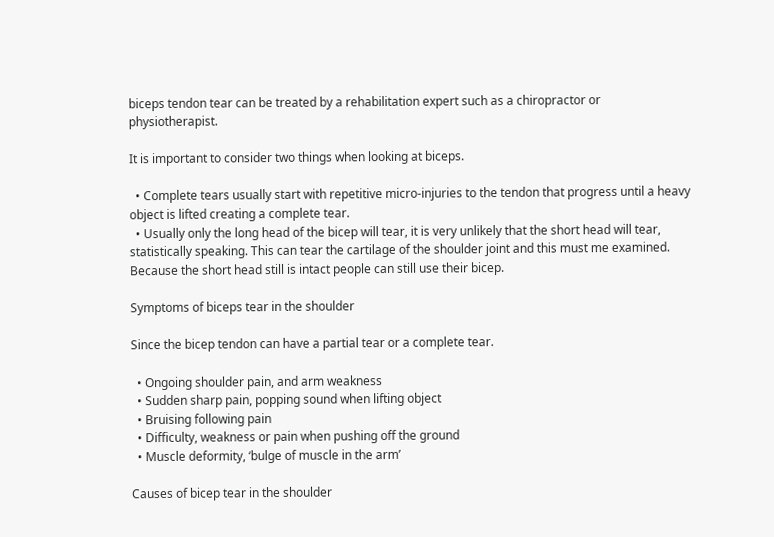biceps tendon tear can be treated by a rehabilitation expert such as a chiropractor or physiotherapist.

It is important to consider two things when looking at biceps.

  • Complete tears usually start with repetitive micro-injuries to the tendon that progress until a heavy object is lifted creating a complete tear.
  • Usually only the long head of the bicep will tear, it is very unlikely that the short head will tear, statistically speaking. This can tear the cartilage of the shoulder joint and this must me examined. Because the short head still is intact people can still use their bicep.

Symptoms of biceps tear in the shoulder

Since the bicep tendon can have a partial tear or a complete tear.

  • Ongoing shoulder pain, and arm weakness
  • Sudden sharp pain, popping sound when lifting object
  • Bruising following pain
  • Difficulty, weakness or pain when pushing off the ground
  • Muscle deformity, ‘bulge of muscle in the arm’

Causes of bicep tear in the shoulder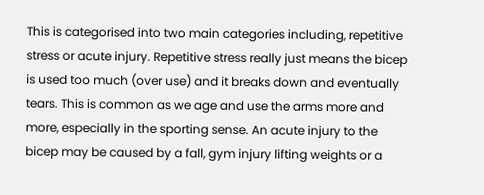This is categorised into two main categories including, repetitive stress or acute injury. Repetitive stress really just means the bicep is used too much (over use) and it breaks down and eventually tears. This is common as we age and use the arms more and more, especially in the sporting sense. An acute injury to the bicep may be caused by a fall, gym injury lifting weights or a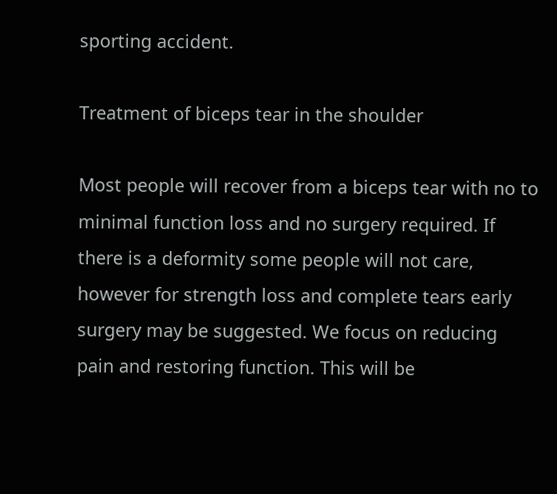sporting accident.

Treatment of biceps tear in the shoulder

Most people will recover from a biceps tear with no to minimal function loss and no surgery required. If there is a deformity some people will not care, however for strength loss and complete tears early surgery may be suggested. We focus on reducing pain and restoring function. This will be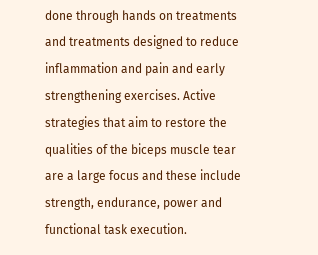done through hands on treatments and treatments designed to reduce inflammation and pain and early strengthening exercises. Active strategies that aim to restore the qualities of the biceps muscle tear are a large focus and these include strength, endurance, power and functional task execution.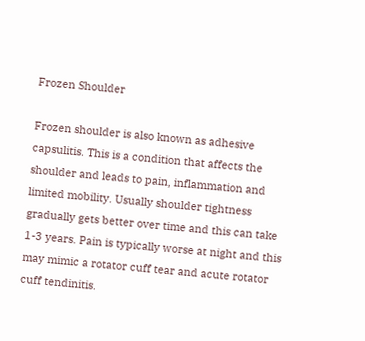Frozen Shoulder

Frozen shoulder is also known as adhesive capsulitis. This is a condition that affects the shoulder and leads to pain, inflammation and limited mobility. Usually shoulder tightness gradually gets better over time and this can take 1-3 years. Pain is typically worse at night and this may mimic a rotator cuff tear and acute rotator cuff tendinitis.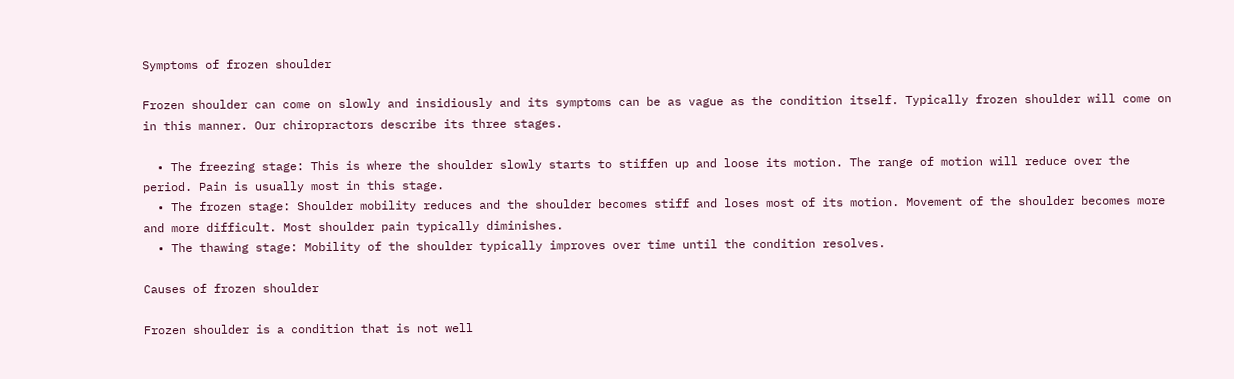Symptoms of frozen shoulder

Frozen shoulder can come on slowly and insidiously and its symptoms can be as vague as the condition itself. Typically frozen shoulder will come on in this manner. Our chiropractors describe its three stages.

  • The freezing stage: This is where the shoulder slowly starts to stiffen up and loose its motion. The range of motion will reduce over the period. Pain is usually most in this stage.
  • The frozen stage: Shoulder mobility reduces and the shoulder becomes stiff and loses most of its motion. Movement of the shoulder becomes more and more difficult. Most shoulder pain typically diminishes.
  • The thawing stage: Mobility of the shoulder typically improves over time until the condition resolves.

Causes of frozen shoulder

Frozen shoulder is a condition that is not well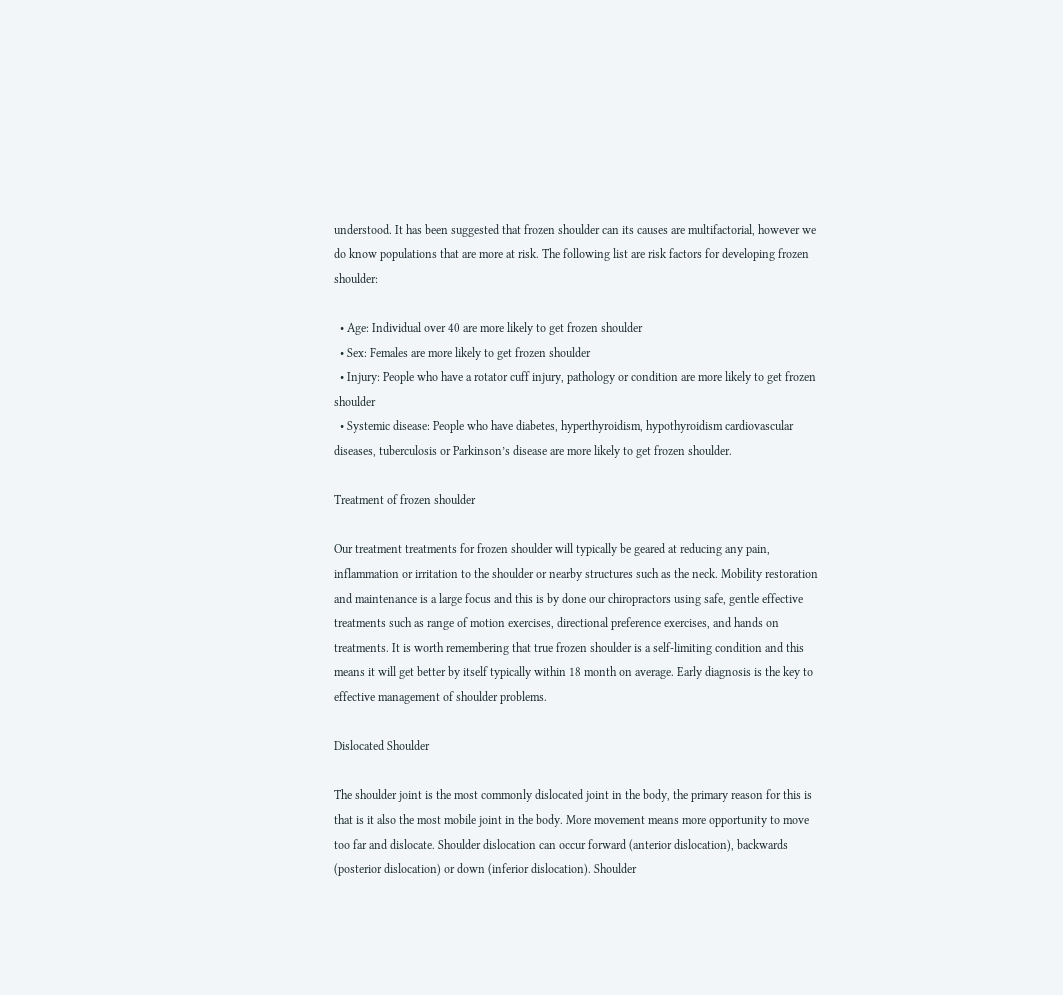understood. It has been suggested that frozen shoulder can its causes are multifactorial, however we do know populations that are more at risk. The following list are risk factors for developing frozen shoulder:

  • Age: Individual over 40 are more likely to get frozen shoulder
  • Sex: Females are more likely to get frozen shoulder
  • Injury: People who have a rotator cuff injury, pathology or condition are more likely to get frozen shoulder
  • Systemic disease: People who have diabetes, hyperthyroidism, hypothyroidism cardiovascular diseases, tuberculosis or Parkinson’s disease are more likely to get frozen shoulder.

Treatment of frozen shoulder

Our treatment treatments for frozen shoulder will typically be geared at reducing any pain, inflammation or irritation to the shoulder or nearby structures such as the neck. Mobility restoration and maintenance is a large focus and this is by done our chiropractors using safe, gentle effective treatments such as range of motion exercises, directional preference exercises, and hands on treatments. It is worth remembering that true frozen shoulder is a self-limiting condition and this means it will get better by itself typically within 18 month on average. Early diagnosis is the key to effective management of shoulder problems.

Dislocated Shoulder

The shoulder joint is the most commonly dislocated joint in the body, the primary reason for this is that is it also the most mobile joint in the body. More movement means more opportunity to move too far and dislocate. Shoulder dislocation can occur forward (anterior dislocation), backwards (posterior dislocation) or down (inferior dislocation). Shoulder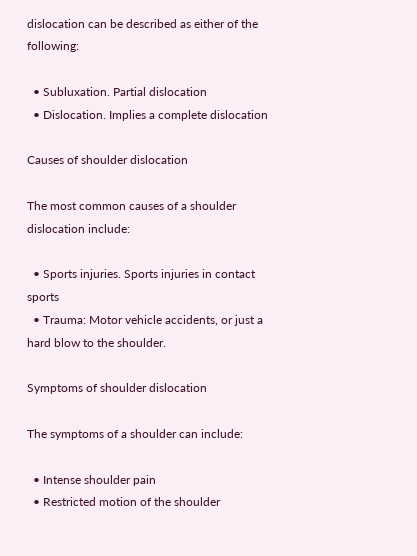dislocation can be described as either of the following:

  • Subluxation. Partial dislocation
  • Dislocation. Implies a complete dislocation

Causes of shoulder dislocation

The most common causes of a shoulder dislocation include:

  • Sports injuries. Sports injuries in contact sports
  • Trauma: Motor vehicle accidents, or just a hard blow to the shoulder.

Symptoms of shoulder dislocation

The symptoms of a shoulder can include:

  • Intense shoulder pain
  • Restricted motion of the shoulder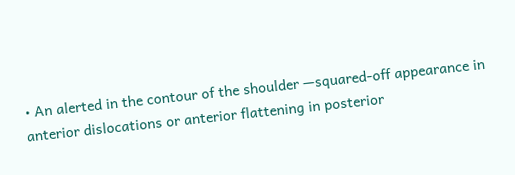• An alerted in the contour of the shoulder —squared-off appearance in anterior dislocations or anterior flattening in posterior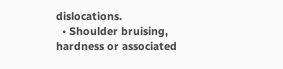dislocations.
  • Shoulder bruising, hardness or associated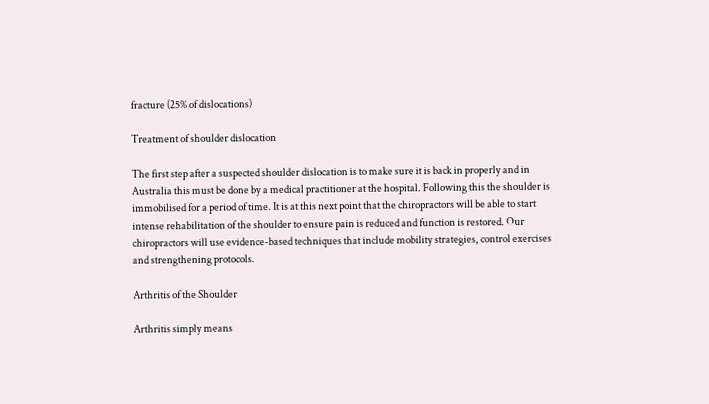fracture (25% of dislocations)

Treatment of shoulder dislocation

The first step after a suspected shoulder dislocation is to make sure it is back in properly and in Australia this must be done by a medical practitioner at the hospital. Following this the shoulder is immobilised for a period of time. It is at this next point that the chiropractors will be able to start intense rehabilitation of the shoulder to ensure pain is reduced and function is restored. Our chiropractors will use evidence-based techniques that include mobility strategies, control exercises and strengthening protocols.

Arthritis of the Shoulder

Arthritis simply means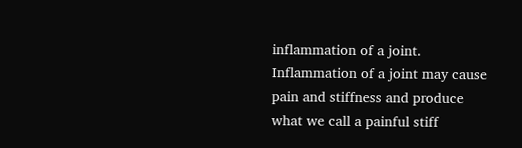inflammation of a joint. Inflammation of a joint may cause pain and stiffness and produce what we call a painful stiff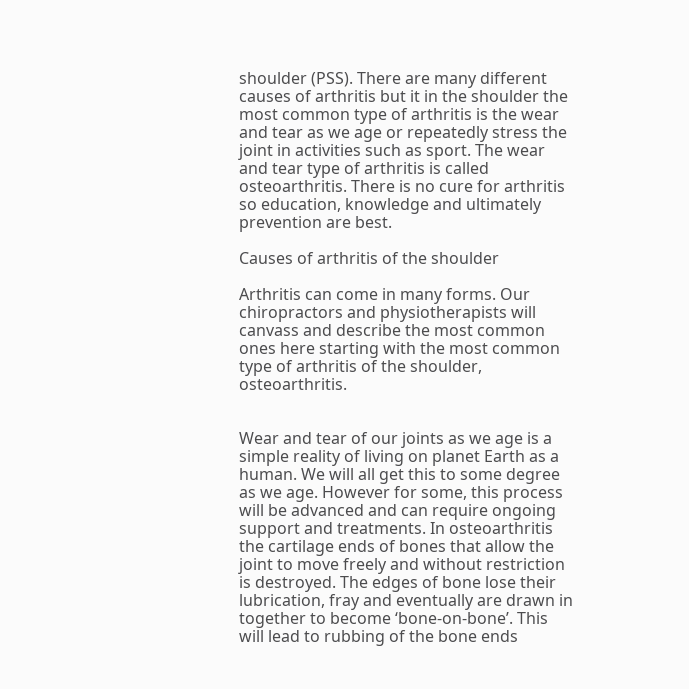shoulder (PSS). There are many different causes of arthritis but it in the shoulder the most common type of arthritis is the wear and tear as we age or repeatedly stress the joint in activities such as sport. The wear and tear type of arthritis is called osteoarthritis. There is no cure for arthritis so education, knowledge and ultimately prevention are best.

Causes of arthritis of the shoulder

Arthritis can come in many forms. Our chiropractors and physiotherapists will canvass and describe the most common ones here starting with the most common type of arthritis of the shoulder, osteoarthritis.


Wear and tear of our joints as we age is a simple reality of living on planet Earth as a human. We will all get this to some degree as we age. However for some, this process will be advanced and can require ongoing support and treatments. In osteoarthritis the cartilage ends of bones that allow the joint to move freely and without restriction is destroyed. The edges of bone lose their lubrication, fray and eventually are drawn in together to become ‘bone-on-bone’. This will lead to rubbing of the bone ends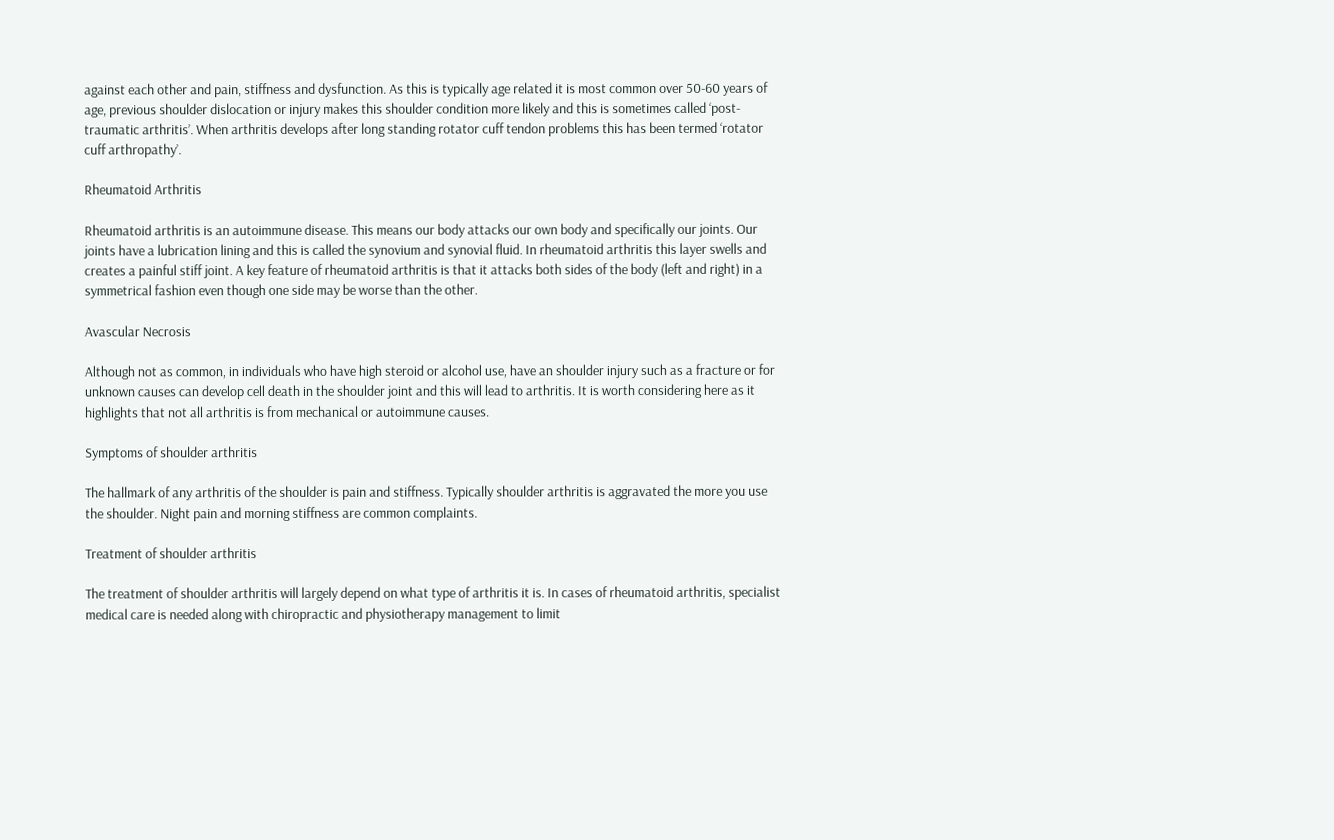against each other and pain, stiffness and dysfunction. As this is typically age related it is most common over 50-60 years of age, previous shoulder dislocation or injury makes this shoulder condition more likely and this is sometimes called ‘post-traumatic arthritis’. When arthritis develops after long standing rotator cuff tendon problems this has been termed ‘rotator cuff arthropathy’.

Rheumatoid Arthritis

Rheumatoid arthritis is an autoimmune disease. This means our body attacks our own body and specifically our joints. Our joints have a lubrication lining and this is called the synovium and synovial fluid. In rheumatoid arthritis this layer swells and creates a painful stiff joint. A key feature of rheumatoid arthritis is that it attacks both sides of the body (left and right) in a symmetrical fashion even though one side may be worse than the other.

Avascular Necrosis

Although not as common, in individuals who have high steroid or alcohol use, have an shoulder injury such as a fracture or for unknown causes can develop cell death in the shoulder joint and this will lead to arthritis. It is worth considering here as it highlights that not all arthritis is from mechanical or autoimmune causes.

Symptoms of shoulder arthritis

The hallmark of any arthritis of the shoulder is pain and stiffness. Typically shoulder arthritis is aggravated the more you use the shoulder. Night pain and morning stiffness are common complaints.

Treatment of shoulder arthritis

The treatment of shoulder arthritis will largely depend on what type of arthritis it is. In cases of rheumatoid arthritis, specialist medical care is needed along with chiropractic and physiotherapy management to limit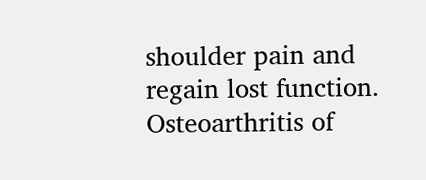shoulder pain and regain lost function. Osteoarthritis of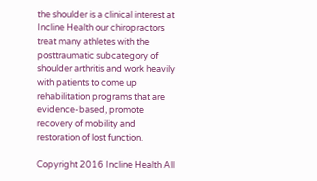the shoulder is a clinical interest at Incline Health our chiropractors treat many athletes with the posttraumatic subcategory of shoulder arthritis and work heavily with patients to come up rehabilitation programs that are evidence-based, promote recovery of mobility and restoration of lost function.

Copyright 2016 Incline Health All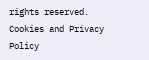rights reserved. Cookies and Privacy Policy